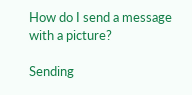How do I send a message with a picture?

Sending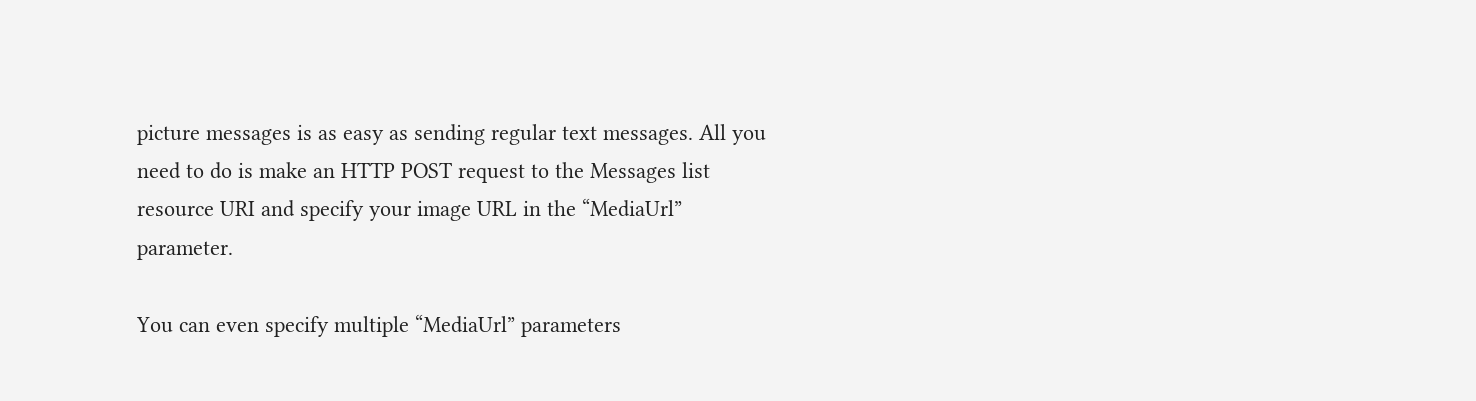picture messages is as easy as sending regular text messages. All you need to do is make an HTTP POST request to the Messages list resource URI and specify your image URL in the “MediaUrl” parameter.

You can even specify multiple “MediaUrl” parameters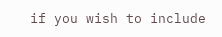if you wish to include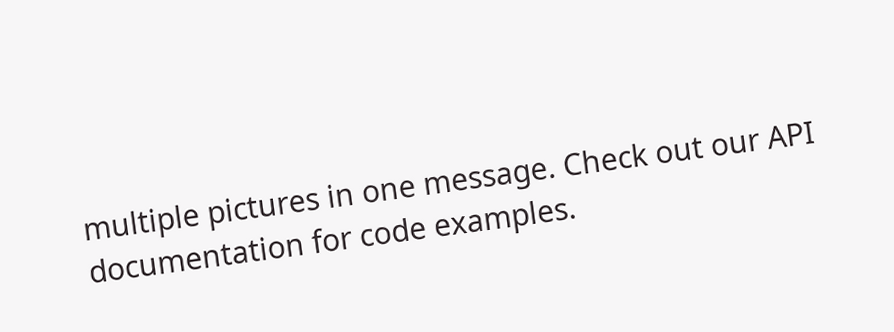multiple pictures in one message. Check out our API documentation for code examples.